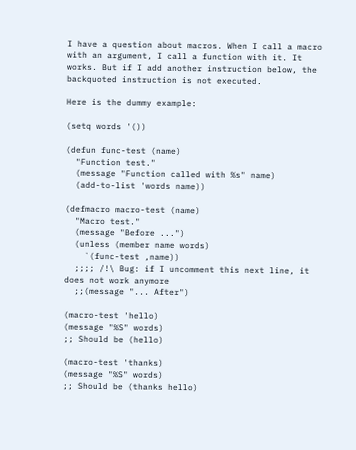I have a question about macros. When I call a macro with an argument, I call a function with it. It works. But if I add another instruction below, the backquoted instruction is not executed.

Here is the dummy example:

(setq words '())

(defun func-test (name)
  "Function test."
  (message "Function called with %s" name)
  (add-to-list 'words name))

(defmacro macro-test (name)
  "Macro test."
  (message "Before ...")
  (unless (member name words)
    `(func-test ,name))
  ;;;; /!\ Bug: if I uncomment this next line, it does not work anymore
  ;;(message "... After")

(macro-test 'hello)
(message "%S" words)
;; Should be (hello)

(macro-test 'thanks)
(message "%S" words)
;; Should be (thanks hello)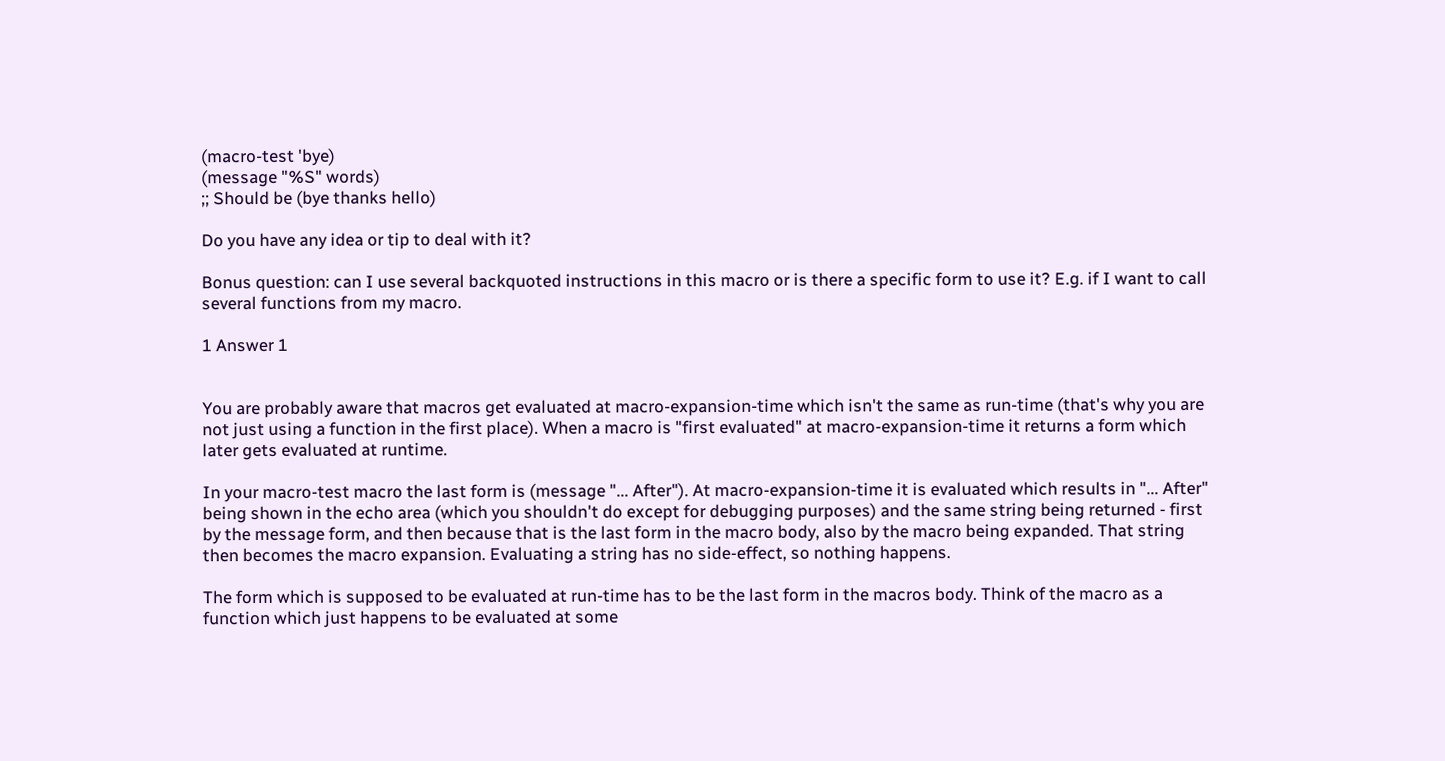(macro-test 'bye)
(message "%S" words)
;; Should be (bye thanks hello)

Do you have any idea or tip to deal with it?

Bonus question: can I use several backquoted instructions in this macro or is there a specific form to use it? E.g. if I want to call several functions from my macro.

1 Answer 1


You are probably aware that macros get evaluated at macro-expansion-time which isn't the same as run-time (that's why you are not just using a function in the first place). When a macro is "first evaluated" at macro-expansion-time it returns a form which later gets evaluated at runtime.

In your macro-test macro the last form is (message "... After"). At macro-expansion-time it is evaluated which results in "... After" being shown in the echo area (which you shouldn't do except for debugging purposes) and the same string being returned - first by the message form, and then because that is the last form in the macro body, also by the macro being expanded. That string then becomes the macro expansion. Evaluating a string has no side-effect, so nothing happens.

The form which is supposed to be evaluated at run-time has to be the last form in the macros body. Think of the macro as a function which just happens to be evaluated at some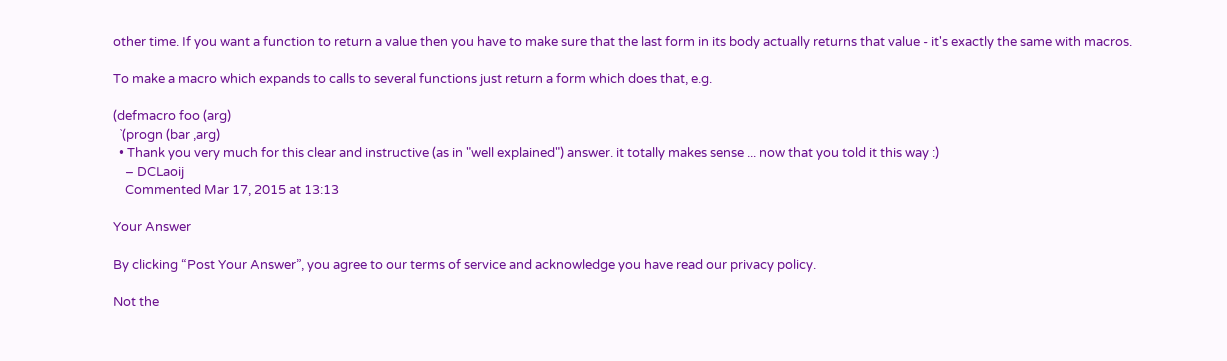other time. If you want a function to return a value then you have to make sure that the last form in its body actually returns that value - it's exactly the same with macros.

To make a macro which expands to calls to several functions just return a form which does that, e.g.

(defmacro foo (arg)
  `(progn (bar ,arg)
  • Thank you very much for this clear and instructive (as in "well explained") answer. it totally makes sense ... now that you told it this way :)
    – DCLaoij
    Commented Mar 17, 2015 at 13:13

Your Answer

By clicking “Post Your Answer”, you agree to our terms of service and acknowledge you have read our privacy policy.

Not the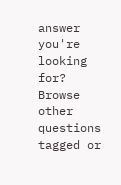answer you're looking for? Browse other questions tagged or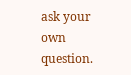ask your own question.